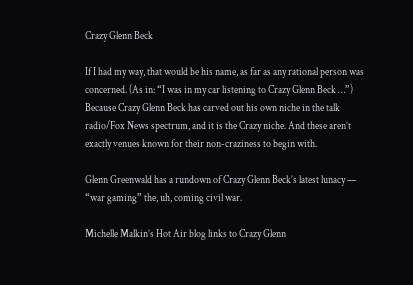Crazy Glenn Beck

If I had my way, that would be his name, as far as any rational person was concerned. (As in: “I was in my car listening to Crazy Glenn Beck …”) Because Crazy Glenn Beck has carved out his own niche in the talk radio/Fox News spectrum, and it is the Crazy niche. And these aren’t exactly venues known for their non-craziness to begin with.

Glenn Greenwald has a rundown of Crazy Glenn Beck’s latest lunacy — “war gaming” the, uh, coming civil war.

Michelle Malkin’s Hot Air blog links to Crazy Glenn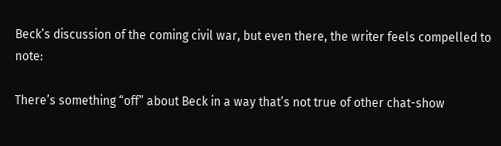Beck’s discussion of the coming civil war, but even there, the writer feels compelled to note:

There’s something “off” about Beck in a way that’s not true of other chat-show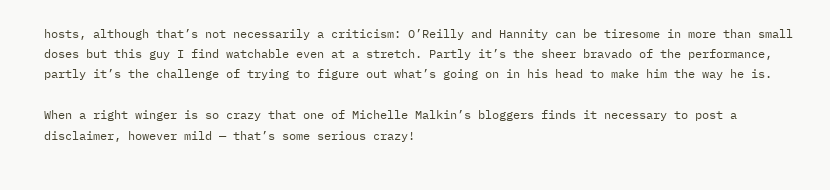hosts, although that’s not necessarily a criticism: O’Reilly and Hannity can be tiresome in more than small doses but this guy I find watchable even at a stretch. Partly it’s the sheer bravado of the performance, partly it’s the challenge of trying to figure out what’s going on in his head to make him the way he is.

When a right winger is so crazy that one of Michelle Malkin’s bloggers finds it necessary to post a disclaimer, however mild — that’s some serious crazy!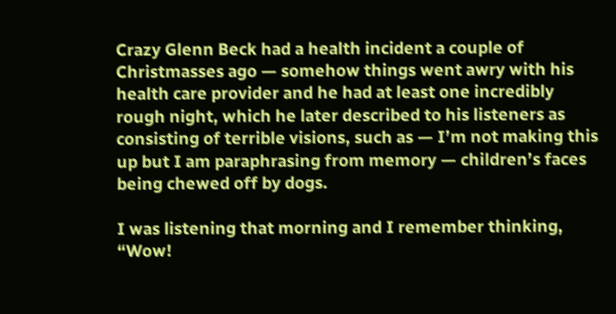Crazy Glenn Beck had a health incident a couple of Christmasses ago — somehow things went awry with his health care provider and he had at least one incredibly rough night, which he later described to his listeners as consisting of terrible visions, such as — I’m not making this up but I am paraphrasing from memory — children’s faces being chewed off by dogs.

I was listening that morning and I remember thinking, “Wow!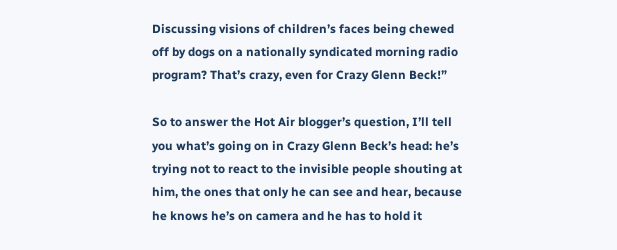Discussing visions of children’s faces being chewed off by dogs on a nationally syndicated morning radio program? That’s crazy, even for Crazy Glenn Beck!”

So to answer the Hot Air blogger’s question, I’ll tell you what’s going on in Crazy Glenn Beck’s head: he’s trying not to react to the invisible people shouting at him, the ones that only he can see and hear, because he knows he’s on camera and he has to hold it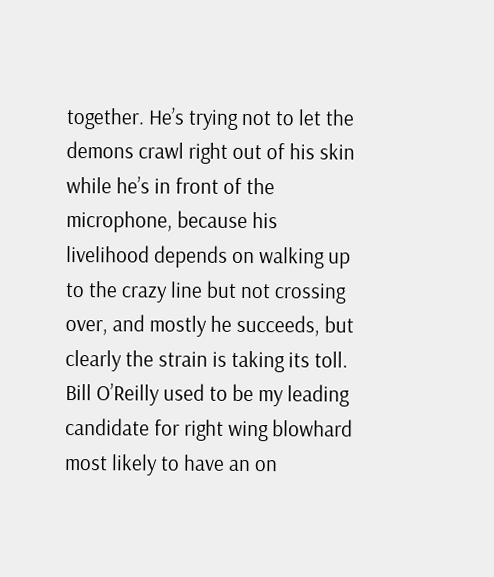together. He’s trying not to let the demons crawl right out of his skin while he’s in front of the microphone, because his livelihood depends on walking up to the crazy line but not crossing over, and mostly he succeeds, but clearly the strain is taking its toll. Bill O’Reilly used to be my leading candidate for right wing blowhard most likely to have an on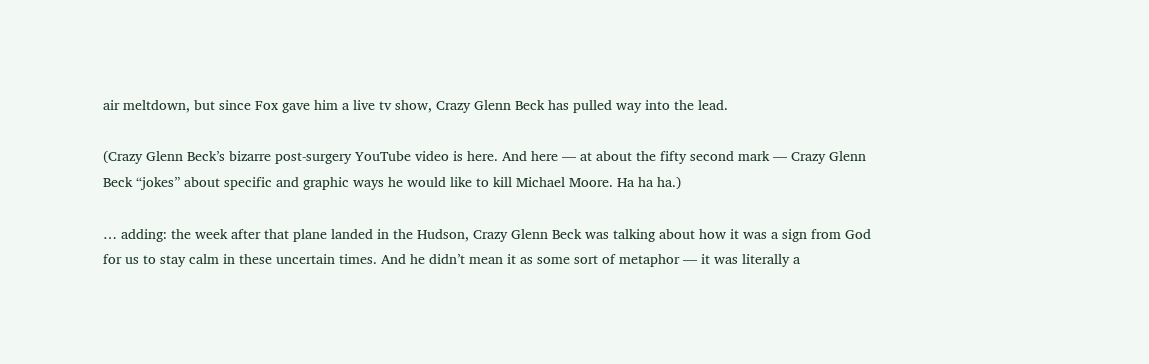air meltdown, but since Fox gave him a live tv show, Crazy Glenn Beck has pulled way into the lead.

(Crazy Glenn Beck’s bizarre post-surgery YouTube video is here. And here — at about the fifty second mark — Crazy Glenn Beck “jokes” about specific and graphic ways he would like to kill Michael Moore. Ha ha ha.)

… adding: the week after that plane landed in the Hudson, Crazy Glenn Beck was talking about how it was a sign from God for us to stay calm in these uncertain times. And he didn’t mean it as some sort of metaphor — it was literally a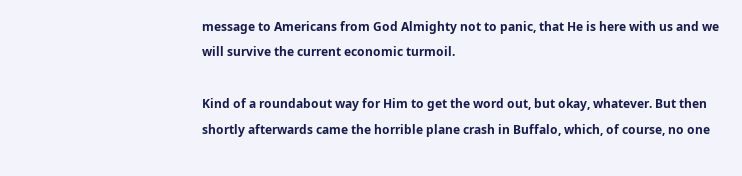message to Americans from God Almighty not to panic, that He is here with us and we will survive the current economic turmoil.

Kind of a roundabout way for Him to get the word out, but okay, whatever. But then shortly afterwards came the horrible plane crash in Buffalo, which, of course, no one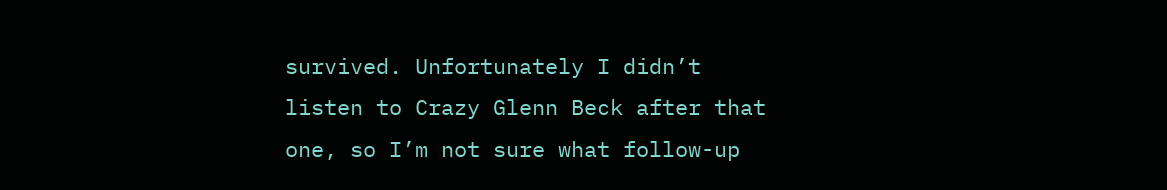survived. Unfortunately I didn’t listen to Crazy Glenn Beck after that one, so I’m not sure what follow-up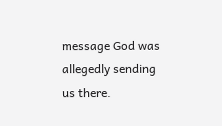message God was allegedly sending us there.